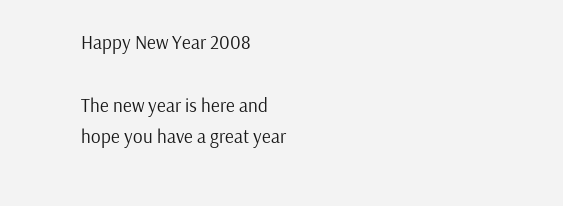Happy New Year 2008

The new year is here and hope you have a great year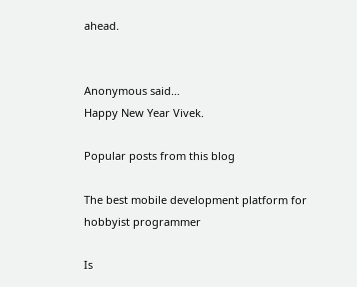ahead.


Anonymous said…
Happy New Year Vivek.

Popular posts from this blog

The best mobile development platform for hobbyist programmer

Is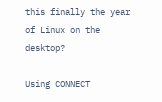this finally the year of Linux on the desktop?

Using CONNECT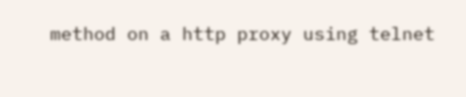method on a http proxy using telnet